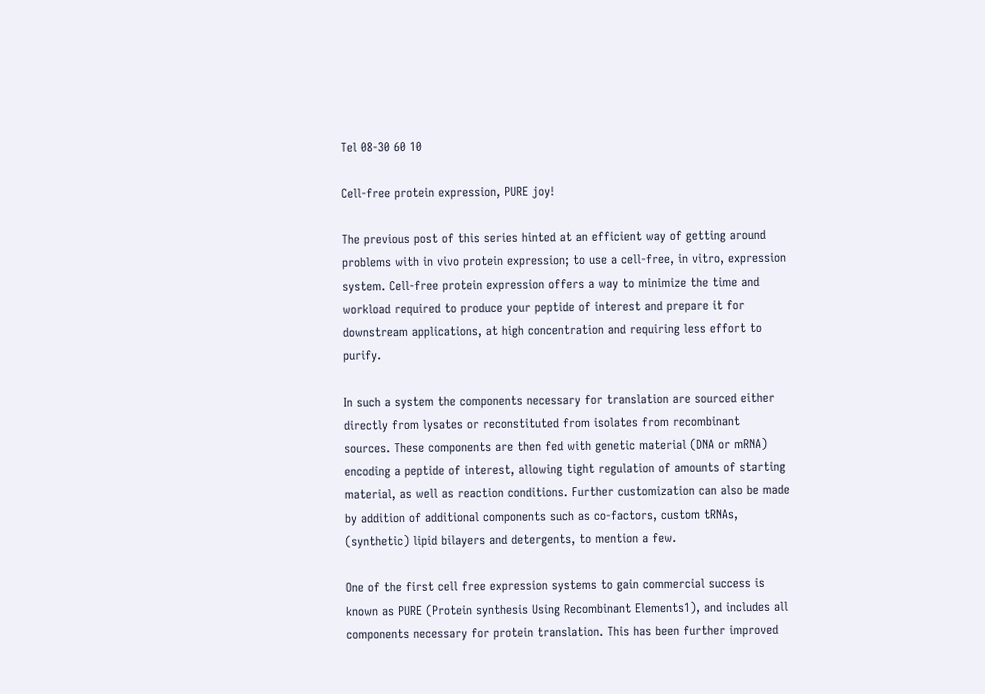Tel 08-30 60 10

Cell-free protein expression, PURE joy!

The previous post of this series hinted at an efficient way of getting around problems with in vivo protein expression; to use a cell-free, in vitro, expression system. Cell-free protein expression offers a way to minimize the time and workload required to produce your peptide of interest and prepare it for downstream applications, at high concentration and requiring less effort to purify.

In such a system the components necessary for translation are sourced either directly from lysates or reconstituted from isolates from recombinant sources. These components are then fed with genetic material (DNA or mRNA) encoding a peptide of interest, allowing tight regulation of amounts of starting material, as well as reaction conditions. Further customization can also be made by addition of additional components such as co-factors, custom tRNAs, (synthetic) lipid bilayers and detergents, to mention a few.

One of the first cell free expression systems to gain commercial success is known as PURE (Protein synthesis Using Recombinant Elements1), and includes all components necessary for protein translation. This has been further improved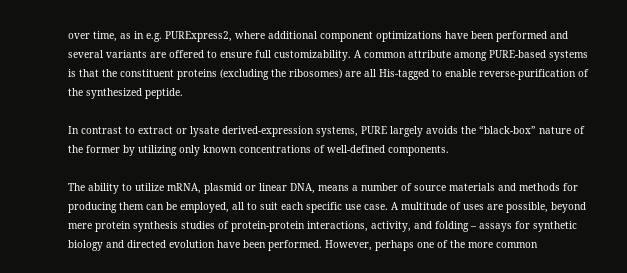over time, as in e.g. PURExpress2, where additional component optimizations have been performed and several variants are offered to ensure full customizability. A common attribute among PURE-based systems is that the constituent proteins (excluding the ribosomes) are all His-tagged to enable reverse-purification of the synthesized peptide.

In contrast to extract or lysate derived-expression systems, PURE largely avoids the “black-box” nature of the former by utilizing only known concentrations of well-defined components.

The ability to utilize mRNA, plasmid or linear DNA, means a number of source materials and methods for producing them can be employed, all to suit each specific use case. A multitude of uses are possible, beyond mere protein synthesis studies of protein-protein interactions, activity, and folding – assays for synthetic biology and directed evolution have been performed. However, perhaps one of the more common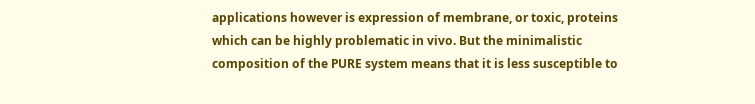applications however is expression of membrane, or toxic, proteins which can be highly problematic in vivo. But the minimalistic composition of the PURE system means that it is less susceptible to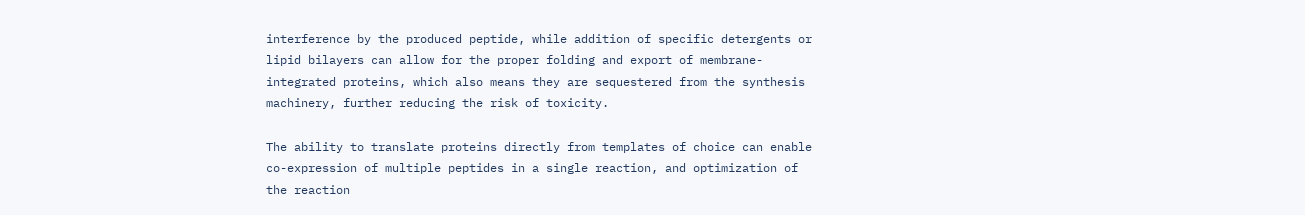interference by the produced peptide, while addition of specific detergents or lipid bilayers can allow for the proper folding and export of membrane-integrated proteins, which also means they are sequestered from the synthesis machinery, further reducing the risk of toxicity.

The ability to translate proteins directly from templates of choice can enable co-expression of multiple peptides in a single reaction, and optimization of the reaction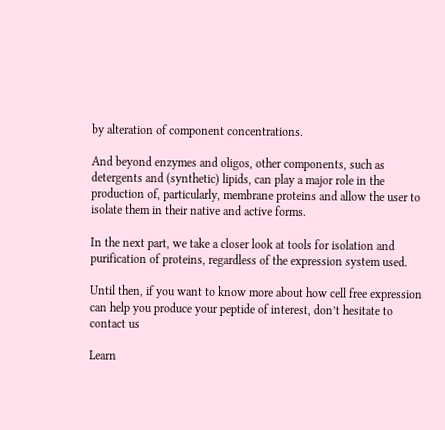by alteration of component concentrations.

And beyond enzymes and oligos, other components, such as detergents and (synthetic) lipids, can play a major role in the production of, particularly, membrane proteins and allow the user to isolate them in their native and active forms.

In the next part, we take a closer look at tools for isolation and purification of proteins, regardless of the expression system used.

Until then, if you want to know more about how cell free expression can help you produce your peptide of interest, don’t hesitate to contact us

Learn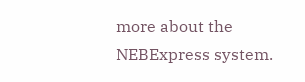more about the NEBExpress system.